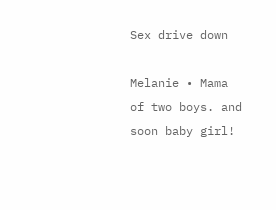Sex drive down

Melanie • Mama of two boys. and soon baby girl!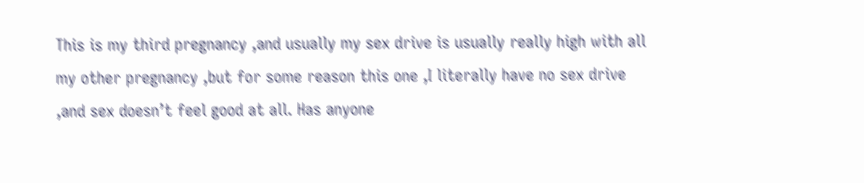This is my third pregnancy ,and usually my sex drive is usually really high with all my other pregnancy ,but for some reason this one ,I literally have no sex drive ,and sex doesn’t feel good at all. Has anyone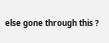else gone through this ?